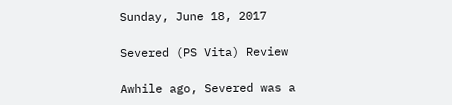Sunday, June 18, 2017

Severed (PS Vita) Review

Awhile ago, Severed was a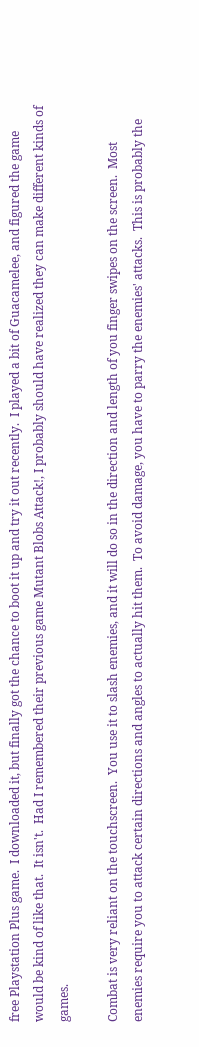free Playstation Plus game.  I downloaded it, but finally got the chance to boot it up and try it out recently.  I played a bit of Guacamelee, and figured the game would be kind of like that.  It isn't.  Had I remembered their previous game Mutant Blobs Attack!, I probably should have realized they can make different kinds of games.

Combat is very reliant on the touchscreen.  You use it to slash enemies, and it will do so in the direction and length of you finger swipes on the screen.  Most enemies require you to attack certain directions and angles to actually hit them.  To avoid damage, you have to parry the enemies' attacks.  This is probably the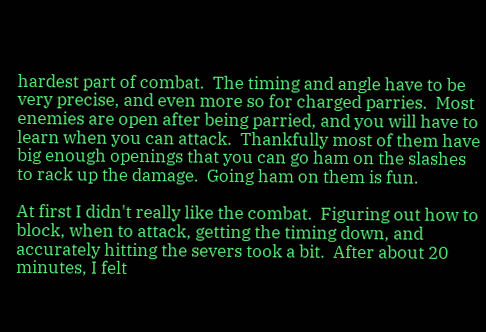hardest part of combat.  The timing and angle have to be very precise, and even more so for charged parries.  Most enemies are open after being parried, and you will have to learn when you can attack.  Thankfully most of them have big enough openings that you can go ham on the slashes to rack up the damage.  Going ham on them is fun.

At first I didn't really like the combat.  Figuring out how to block, when to attack, getting the timing down, and accurately hitting the severs took a bit.  After about 20 minutes, I felt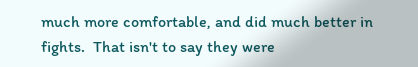much more comfortable, and did much better in fights.  That isn't to say they were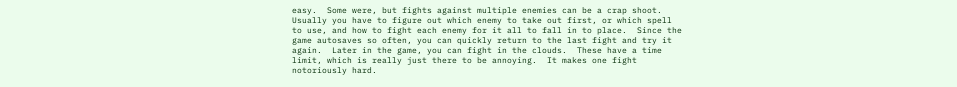easy.  Some were, but fights against multiple enemies can be a crap shoot.  Usually you have to figure out which enemy to take out first, or which spell to use, and how to fight each enemy for it all to fall in to place.  Since the game autosaves so often, you can quickly return to the last fight and try it again.  Later in the game, you can fight in the clouds.  These have a time limit, which is really just there to be annoying.  It makes one fight notoriously hard.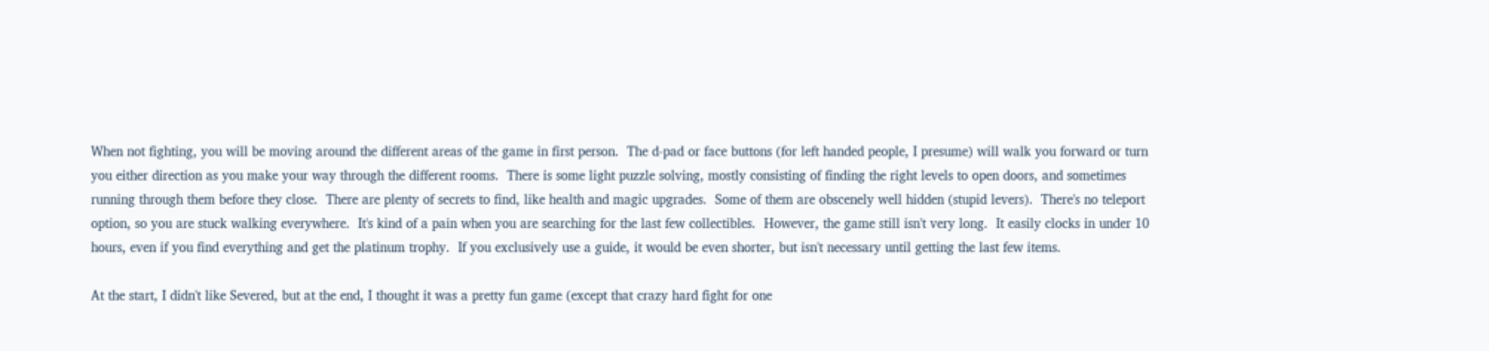When not fighting, you will be moving around the different areas of the game in first person.  The d-pad or face buttons (for left handed people, I presume) will walk you forward or turn you either direction as you make your way through the different rooms.  There is some light puzzle solving, mostly consisting of finding the right levels to open doors, and sometimes running through them before they close.  There are plenty of secrets to find, like health and magic upgrades.  Some of them are obscenely well hidden (stupid levers).  There's no teleport option, so you are stuck walking everywhere.  It's kind of a pain when you are searching for the last few collectibles.  However, the game still isn't very long.  It easily clocks in under 10 hours, even if you find everything and get the platinum trophy.  If you exclusively use a guide, it would be even shorter, but isn't necessary until getting the last few items.

At the start, I didn't like Severed, but at the end, I thought it was a pretty fun game (except that crazy hard fight for one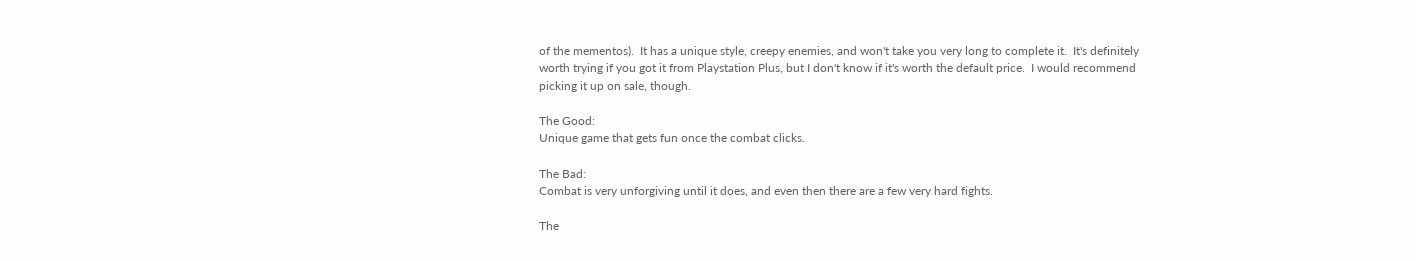of the mementos).  It has a unique style, creepy enemies, and won't take you very long to complete it.  It's definitely worth trying if you got it from Playstation Plus, but I don't know if it's worth the default price.  I would recommend picking it up on sale, though.

The Good:
Unique game that gets fun once the combat clicks.

The Bad:
Combat is very unforgiving until it does, and even then there are a few very hard fights.

The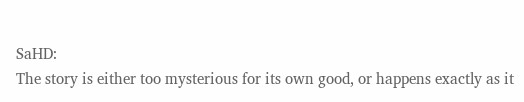SaHD:
The story is either too mysterious for its own good, or happens exactly as it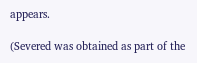appears.

(Severed was obtained as part of the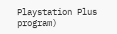Playstation Plus program)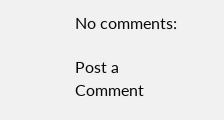No comments:

Post a Comment